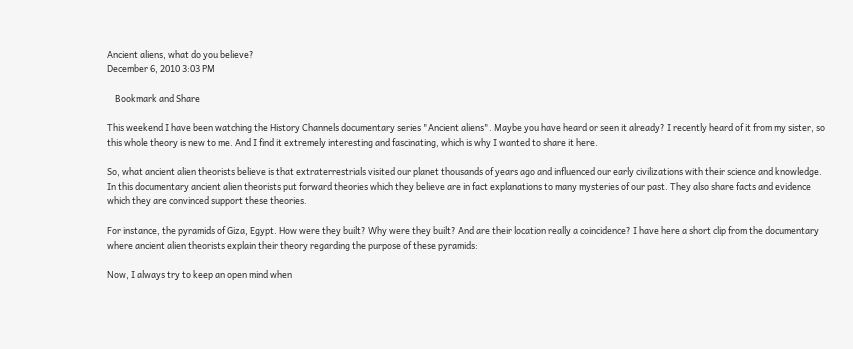Ancient aliens, what do you believe?
December 6, 2010 3:03 PM

    Bookmark and Share

This weekend I have been watching the History Channels documentary series "Ancient aliens". Maybe you have heard or seen it already? I recently heard of it from my sister, so this whole theory is new to me. And I find it extremely interesting and fascinating, which is why I wanted to share it here.

So, what ancient alien theorists believe is that extraterrestrials visited our planet thousands of years ago and influenced our early civilizations with their science and knowledge. In this documentary ancient alien theorists put forward theories which they believe are in fact explanations to many mysteries of our past. They also share facts and evidence which they are convinced support these theories.

For instance, the pyramids of Giza, Egypt. How were they built? Why were they built? And are their location really a coincidence? I have here a short clip from the documentary where ancient alien theorists explain their theory regarding the purpose of these pyramids:

Now, I always try to keep an open mind when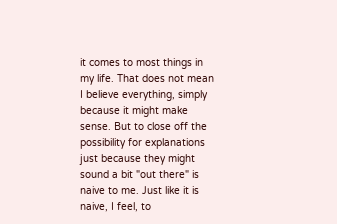it comes to most things in my life. That does not mean I believe everything, simply because it might make sense. But to close off the possibility for explanations just because they might sound a bit "out there" is naive to me. Just like it is naive, I feel, to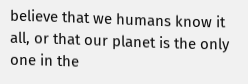believe that we humans know it all, or that our planet is the only one in the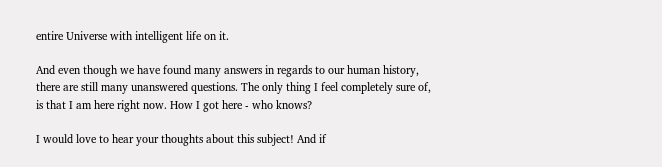entire Universe with intelligent life on it.

And even though we have found many answers in regards to our human history, there are still many unanswered questions. The only thing I feel completely sure of, is that I am here right now. How I got here - who knows?

I would love to hear your thoughts about this subject! And if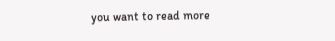you want to read more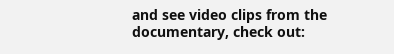and see video clips from the documentary, check out: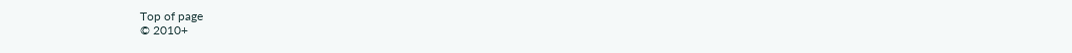Top of page
© 2010+